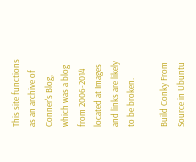This site functions as an archive of Conner's Blog, which was a blog from 2006-2014 located at Images and links are likely to be broken.

Build Conky From Source in Ubuntu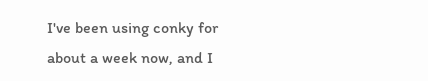I've been using conky for about a week now, and I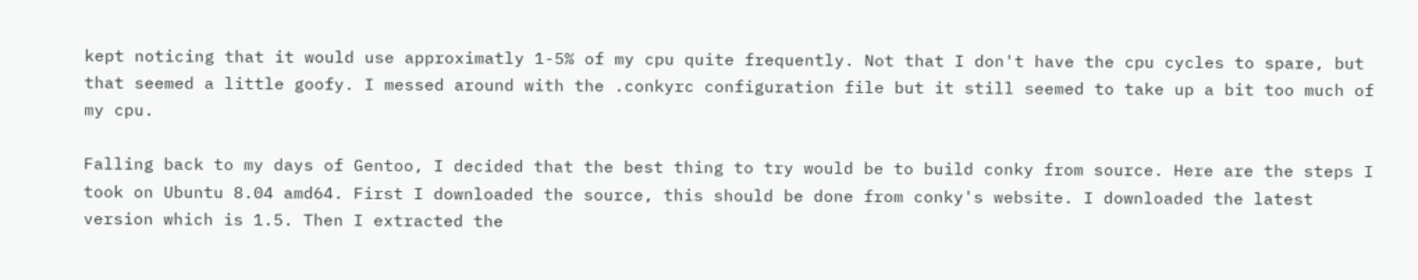kept noticing that it would use approximatly 1-5% of my cpu quite frequently. Not that I don't have the cpu cycles to spare, but that seemed a little goofy. I messed around with the .conkyrc configuration file but it still seemed to take up a bit too much of my cpu.

Falling back to my days of Gentoo, I decided that the best thing to try would be to build conky from source. Here are the steps I took on Ubuntu 8.04 amd64. First I downloaded the source, this should be done from conky's website. I downloaded the latest version which is 1.5. Then I extracted the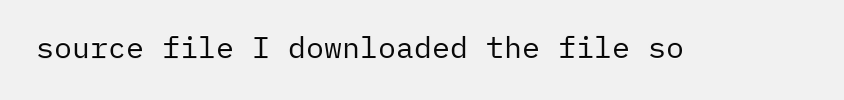source file I downloaded the file so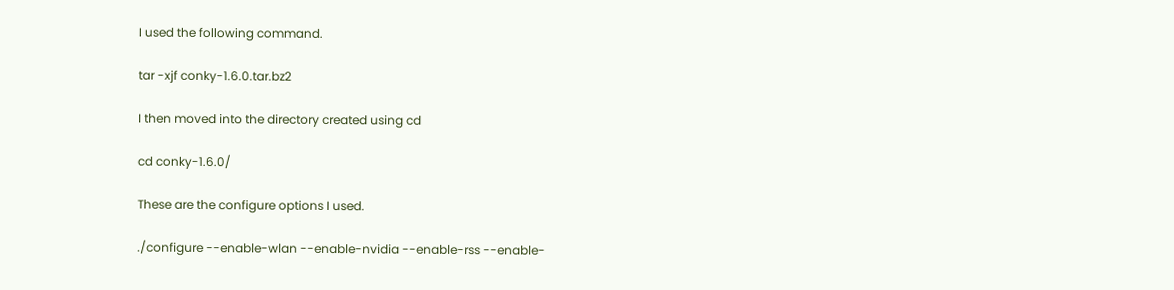I used the following command.

tar -xjf conky-1.6.0.tar.bz2

I then moved into the directory created using cd

cd conky-1.6.0/

These are the configure options I used.

./configure --enable-wlan --enable-nvidia --enable-rss --enable-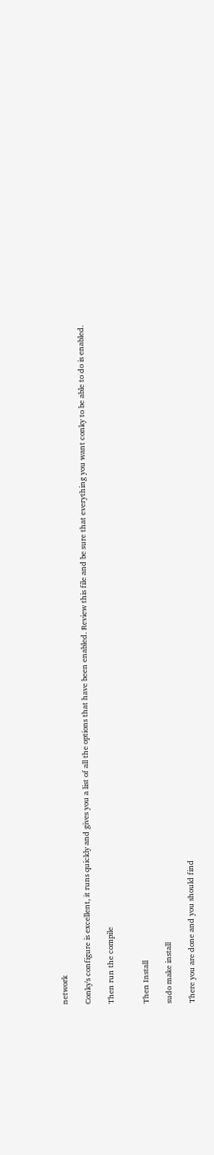network

Conky's configure is excellent, it runs quickly and gives you a list of all the options that have been enabled. Review this file and be sure that everything you want conky to be able to do is enabled.

Then run the compile


Then Install

sudo make install

There you are done and you should find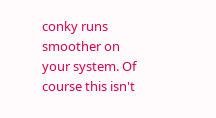conky runs smoother on your system. Of course this isn't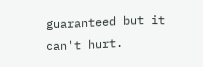guaranteed but it can't hurt.